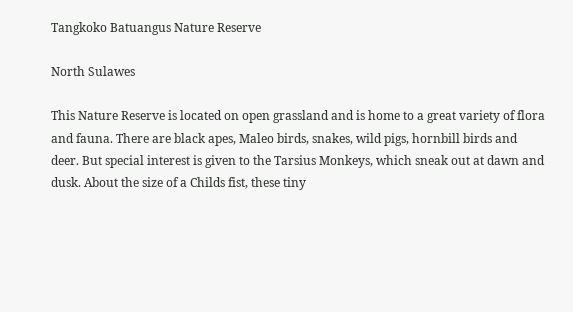Tangkoko Batuangus Nature Reserve

North Sulawes

This Nature Reserve is located on open grassland and is home to a great variety of flora and fauna. There are black apes, Maleo birds, snakes, wild pigs, hornbill birds and deer. But special interest is given to the Tarsius Monkeys, which sneak out at dawn and dusk. About the size of a Childs fist, these tiny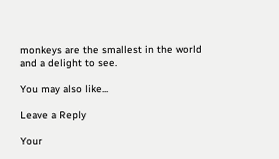monkeys are the smallest in the world and a delight to see.

You may also like...

Leave a Reply

Your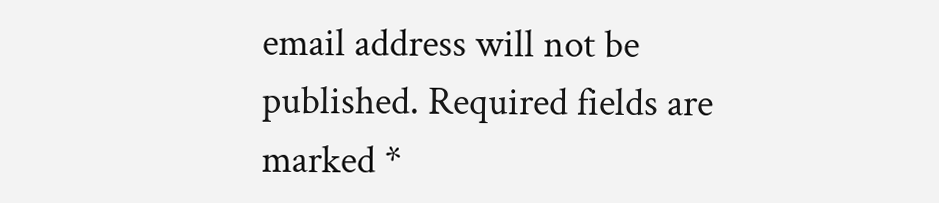email address will not be published. Required fields are marked *